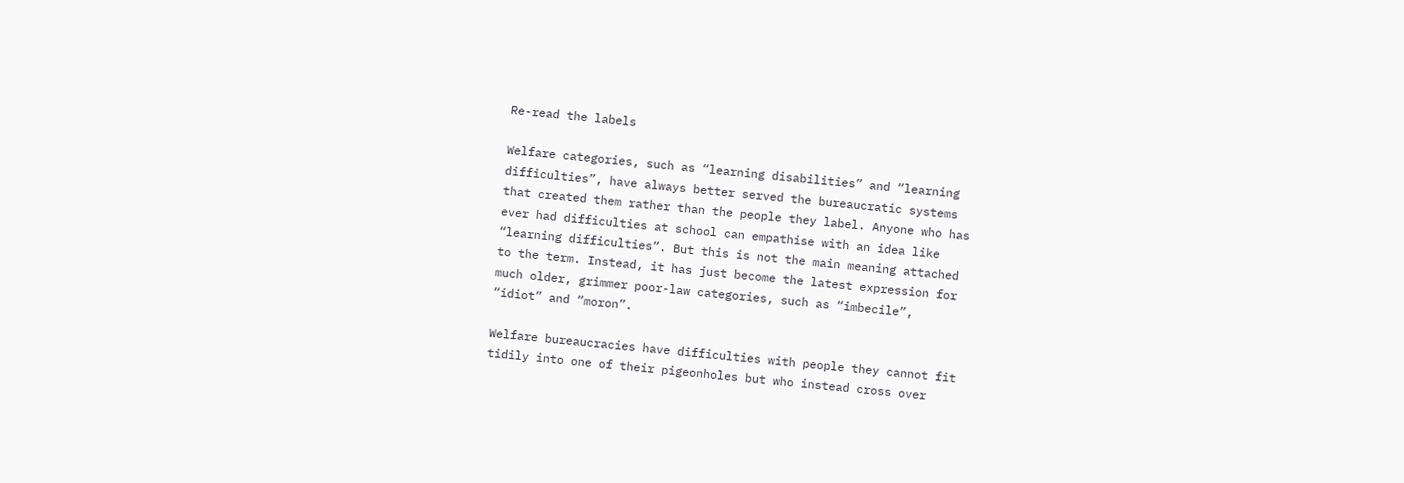Re-read the labels

Welfare categories, such as “learning disabilities” and “learning
difficulties”, have always better served the bureaucratic systems
that created them rather than the people they label. Anyone who has
ever had difficulties at school can empathise with an idea like
“learning difficulties”. But this is not the main meaning attached
to the term. Instead, it has just become the latest expression for
much older, grimmer poor-law categories, such as “imbecile”,
“idiot” and “moron”.

Welfare bureaucracies have difficulties with people they cannot fit
tidily into one of their pigeonholes but who instead cross over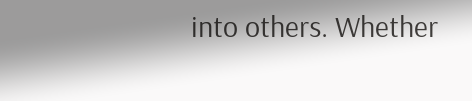into others. Whether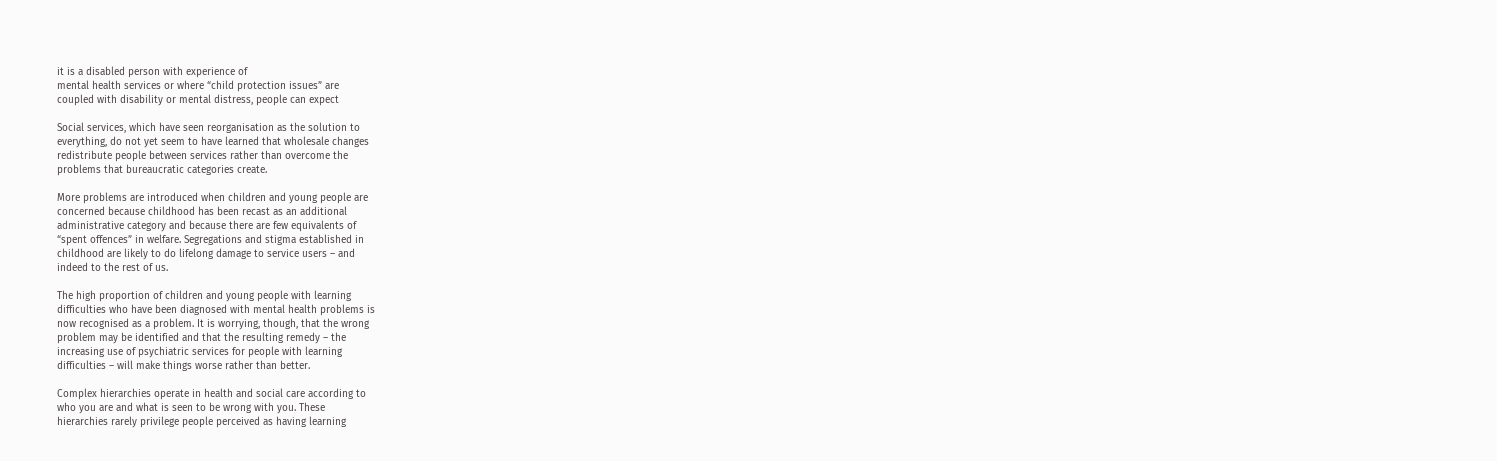it is a disabled person with experience of
mental health services or where “child protection issues” are
coupled with disability or mental distress, people can expect

Social services, which have seen reorganisation as the solution to
everything, do not yet seem to have learned that wholesale changes
redistribute people between services rather than overcome the
problems that bureaucratic categories create.

More problems are introduced when children and young people are
concerned because childhood has been recast as an additional
administrative category and because there are few equivalents of
“spent offences” in welfare. Segregations and stigma established in
childhood are likely to do lifelong damage to service users – and
indeed to the rest of us.

The high proportion of children and young people with learning
difficulties who have been diagnosed with mental health problems is
now recognised as a problem. It is worrying, though, that the wrong
problem may be identified and that the resulting remedy – the
increasing use of psychiatric services for people with learning
difficulties – will make things worse rather than better.

Complex hierarchies operate in health and social care according to
who you are and what is seen to be wrong with you. These
hierarchies rarely privilege people perceived as having learning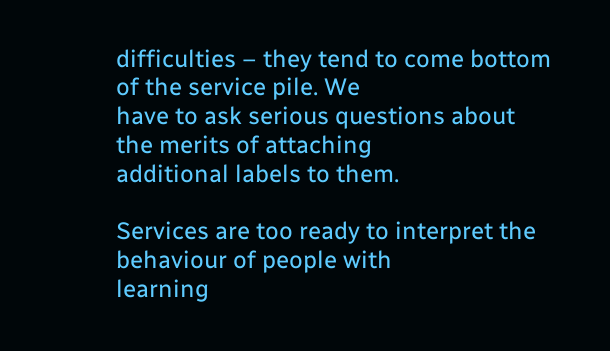difficulties – they tend to come bottom of the service pile. We
have to ask serious questions about the merits of attaching
additional labels to them.

Services are too ready to interpret the behaviour of people with
learning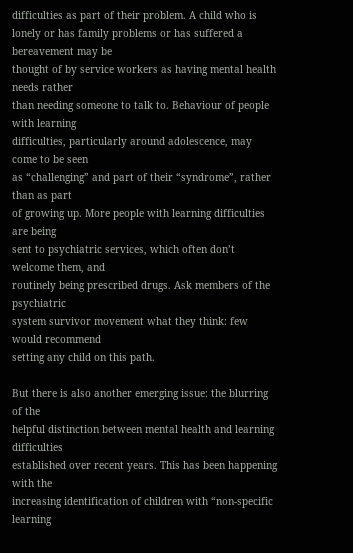difficulties as part of their problem. A child who is
lonely or has family problems or has suffered a bereavement may be
thought of by service workers as having mental health needs rather
than needing someone to talk to. Behaviour of people with learning
difficulties, particularly around adolescence, may come to be seen
as “challenging” and part of their “syndrome”, rather than as part
of growing up. More people with learning difficulties are being
sent to psychiatric services, which often don’t welcome them, and
routinely being prescribed drugs. Ask members of the psychiatric
system survivor movement what they think: few would recommend
setting any child on this path.

But there is also another emerging issue: the blurring of the
helpful distinction between mental health and learning difficulties
established over recent years. This has been happening with the
increasing identification of children with “non-specific learning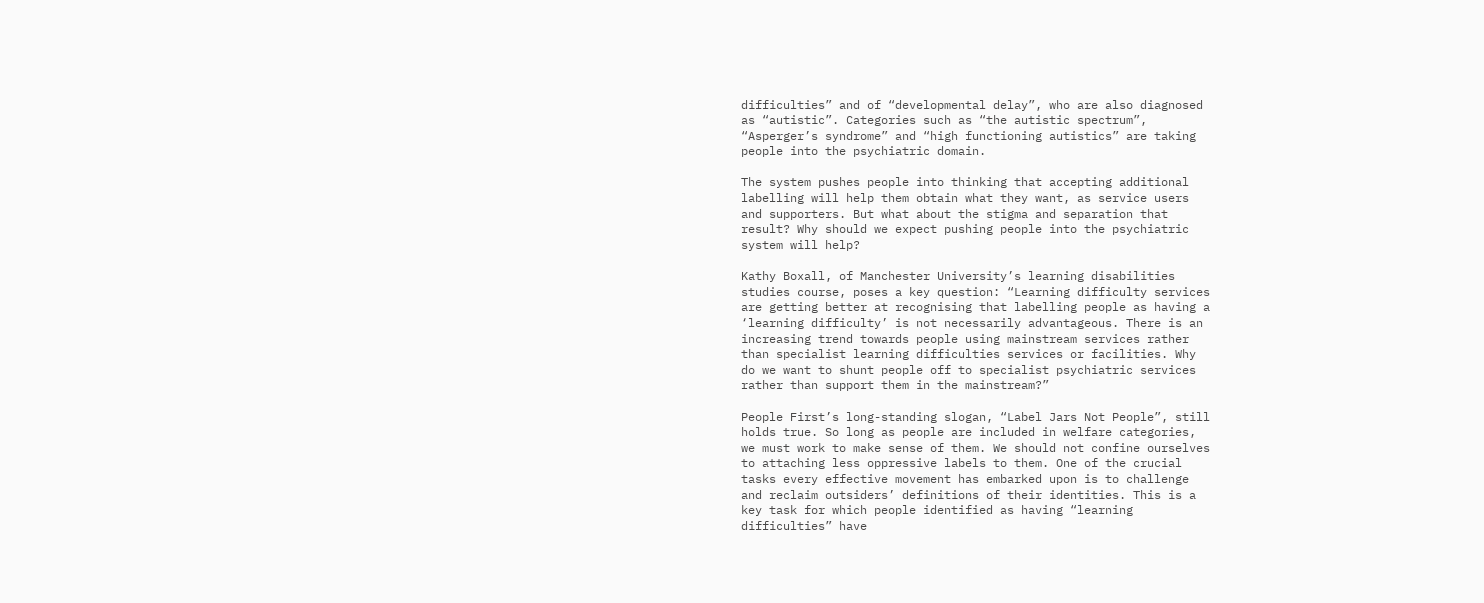difficulties” and of “developmental delay”, who are also diagnosed
as “autistic”. Categories such as “the autistic spectrum”,
“Asperger’s syndrome” and “high functioning autistics” are taking
people into the psychiatric domain.

The system pushes people into thinking that accepting additional
labelling will help them obtain what they want, as service users
and supporters. But what about the stigma and separation that
result? Why should we expect pushing people into the psychiatric
system will help?

Kathy Boxall, of Manchester University’s learning disabilities
studies course, poses a key question: “Learning difficulty services
are getting better at recognising that labelling people as having a
‘learning difficulty’ is not necessarily advantageous. There is an
increasing trend towards people using mainstream services rather
than specialist learning difficulties services or facilities. Why
do we want to shunt people off to specialist psychiatric services
rather than support them in the mainstream?”

People First’s long-standing slogan, “Label Jars Not People”, still
holds true. So long as people are included in welfare categories,
we must work to make sense of them. We should not confine ourselves
to attaching less oppressive labels to them. One of the crucial
tasks every effective movement has embarked upon is to challenge
and reclaim outsiders’ definitions of their identities. This is a
key task for which people identified as having “learning
difficulties” have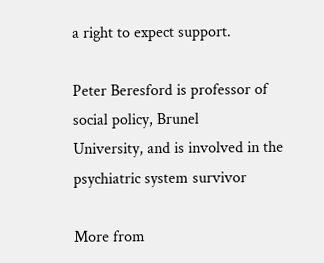a right to expect support.

Peter Beresford is professor of social policy, Brunel
University, and is involved in the psychiatric system survivor

More from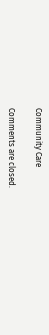Community Care

Comments are closed.